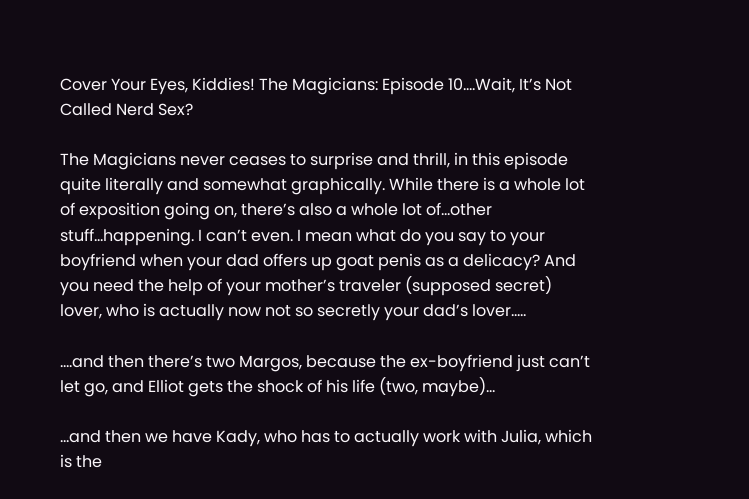Cover Your Eyes, Kiddies! The Magicians: Episode 10….Wait, It’s Not Called Nerd Sex?

The Magicians never ceases to surprise and thrill, in this episode quite literally and somewhat graphically. While there is a whole lot of exposition going on, there’s also a whole lot of…other stuff…happening. I can’t even. I mean what do you say to your boyfriend when your dad offers up goat penis as a delicacy? And you need the help of your mother’s traveler (supposed secret) lover, who is actually now not so secretly your dad’s lover…..

….and then there’s two Margos, because the ex-boyfriend just can’t let go, and Elliot gets the shock of his life (two, maybe)…

…and then we have Kady, who has to actually work with Julia, which is the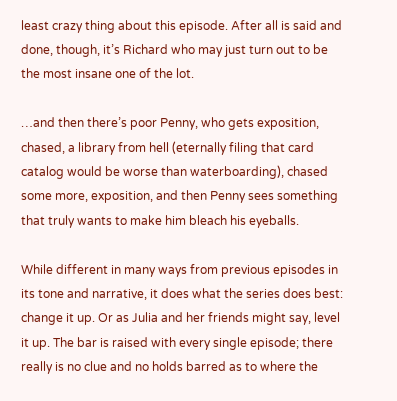least crazy thing about this episode. After all is said and done, though, it’s Richard who may just turn out to be the most insane one of the lot.

…and then there’s poor Penny, who gets exposition, chased, a library from hell (eternally filing that card catalog would be worse than waterboarding), chased some more, exposition, and then Penny sees something that truly wants to make him bleach his eyeballs.

While different in many ways from previous episodes in its tone and narrative, it does what the series does best: change it up. Or as Julia and her friends might say, level it up. The bar is raised with every single episode; there really is no clue and no holds barred as to where the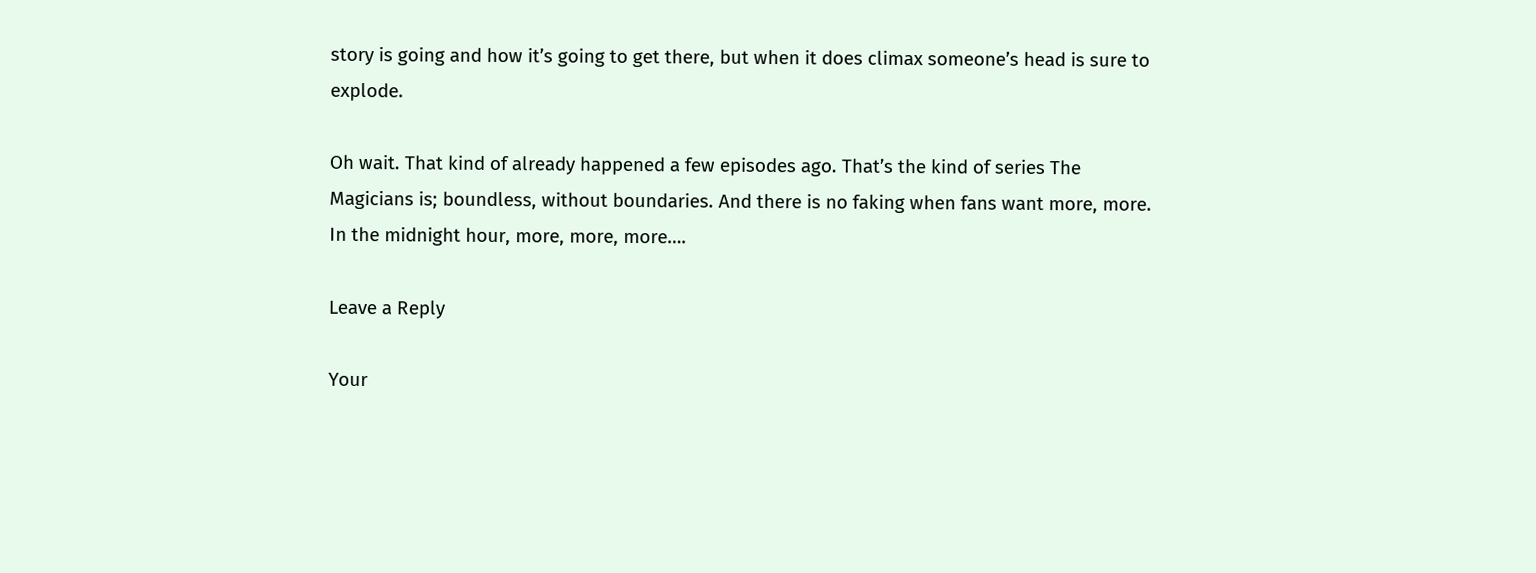story is going and how it’s going to get there, but when it does climax someone’s head is sure to explode.

Oh wait. That kind of already happened a few episodes ago. That’s the kind of series The Magicians is; boundless, without boundaries. And there is no faking when fans want more, more. In the midnight hour, more, more, more….

Leave a Reply

Your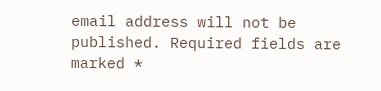email address will not be published. Required fields are marked *